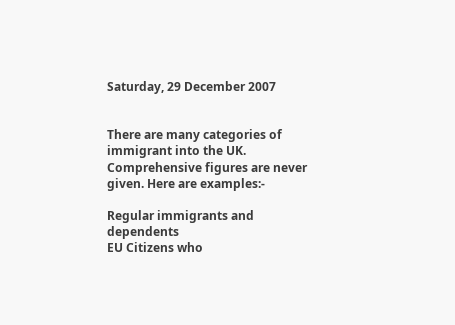Saturday, 29 December 2007


There are many categories of immigrant into the UK. Comprehensive figures are never given. Here are examples:-

Regular immigrants and dependents
EU Citizens who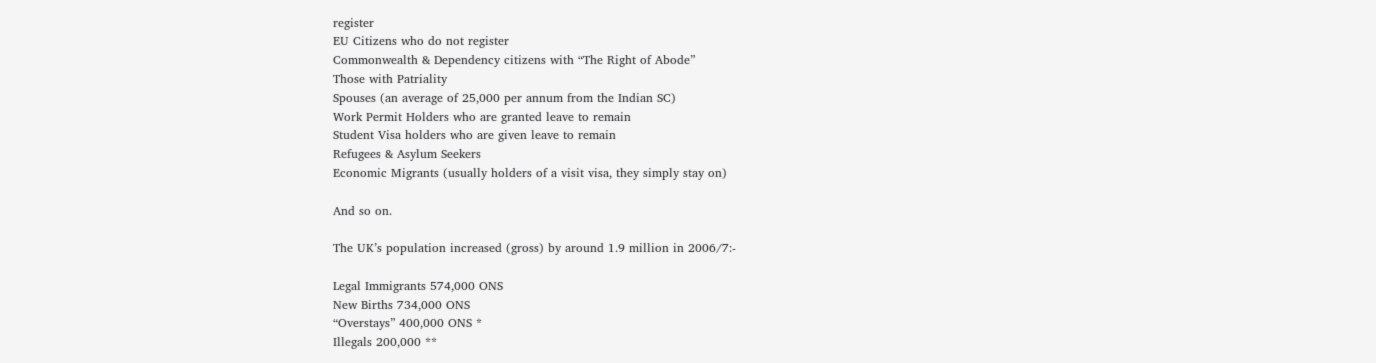register
EU Citizens who do not register
Commonwealth & Dependency citizens with “The Right of Abode”
Those with Patriality
Spouses (an average of 25,000 per annum from the Indian SC)
Work Permit Holders who are granted leave to remain
Student Visa holders who are given leave to remain
Refugees & Asylum Seekers
Economic Migrants (usually holders of a visit visa, they simply stay on)

And so on.

The UK’s population increased (gross) by around 1.9 million in 2006/7:-

Legal Immigrants 574,000 ONS
New Births 734,000 ONS
“Overstays” 400,000 ONS *
Illegals 200,000 **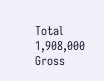Total 1,908,000 Gross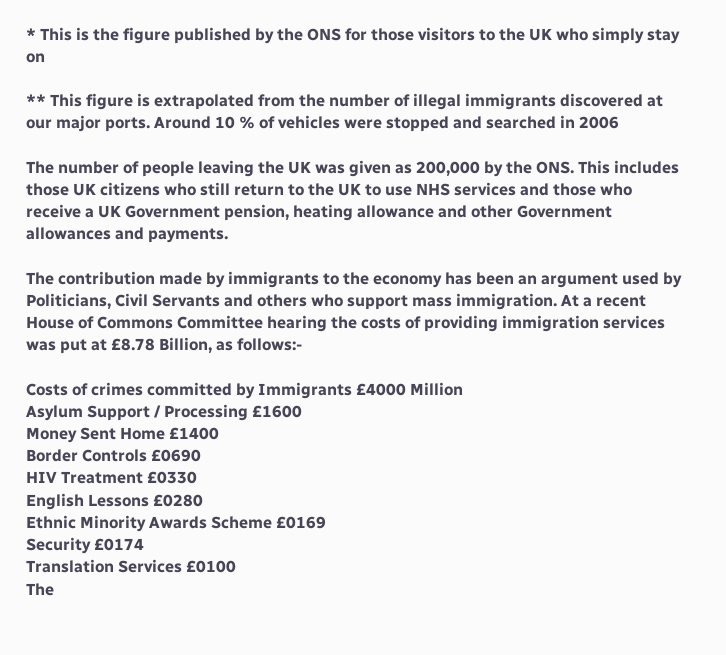* This is the figure published by the ONS for those visitors to the UK who simply stay on

** This figure is extrapolated from the number of illegal immigrants discovered at our major ports. Around 10 % of vehicles were stopped and searched in 2006

The number of people leaving the UK was given as 200,000 by the ONS. This includes those UK citizens who still return to the UK to use NHS services and those who receive a UK Government pension, heating allowance and other Government allowances and payments.

The contribution made by immigrants to the economy has been an argument used by Politicians, Civil Servants and others who support mass immigration. At a recent House of Commons Committee hearing the costs of providing immigration services was put at £8.78 Billion, as follows:-

Costs of crimes committed by Immigrants £4000 Million
Asylum Support / Processing £1600
Money Sent Home £1400
Border Controls £0690
HIV Treatment £0330
English Lessons £0280
Ethnic Minority Awards Scheme £0169
Security £0174
Translation Services £0100
The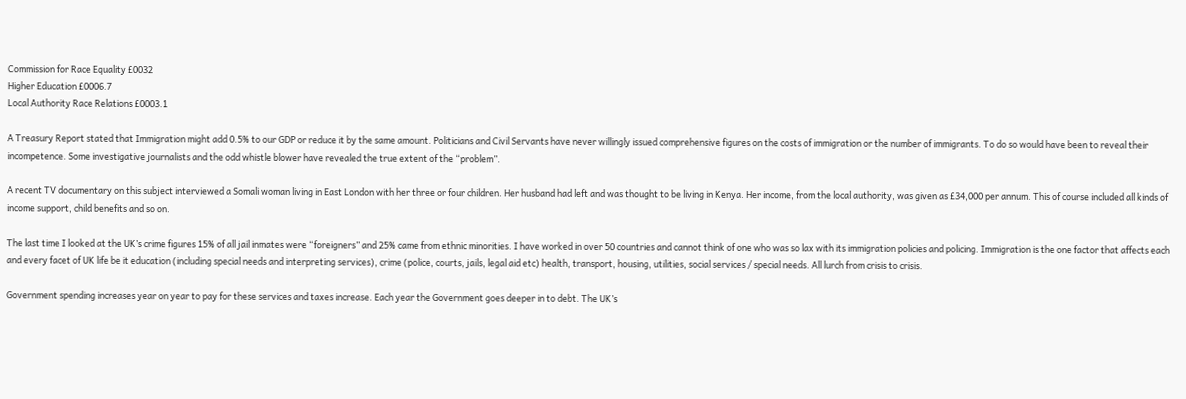Commission for Race Equality £0032
Higher Education £0006.7
Local Authority Race Relations £0003.1

A Treasury Report stated that Immigration might add 0.5% to our GDP or reduce it by the same amount. Politicians and Civil Servants have never willingly issued comprehensive figures on the costs of immigration or the number of immigrants. To do so would have been to reveal their incompetence. Some investigative journalists and the odd whistle blower have revealed the true extent of the “problem”.

A recent TV documentary on this subject interviewed a Somali woman living in East London with her three or four children. Her husband had left and was thought to be living in Kenya. Her income, from the local authority, was given as £34,000 per annum. This of course included all kinds of income support, child benefits and so on.

The last time I looked at the UK’s crime figures 15% of all jail inmates were “foreigners” and 25% came from ethnic minorities. I have worked in over 50 countries and cannot think of one who was so lax with its immigration policies and policing. Immigration is the one factor that affects each and every facet of UK life be it education (including special needs and interpreting services), crime (police, courts, jails, legal aid etc) health, transport, housing, utilities, social services / special needs. All lurch from crisis to crisis.

Government spending increases year on year to pay for these services and taxes increase. Each year the Government goes deeper in to debt. The UK’s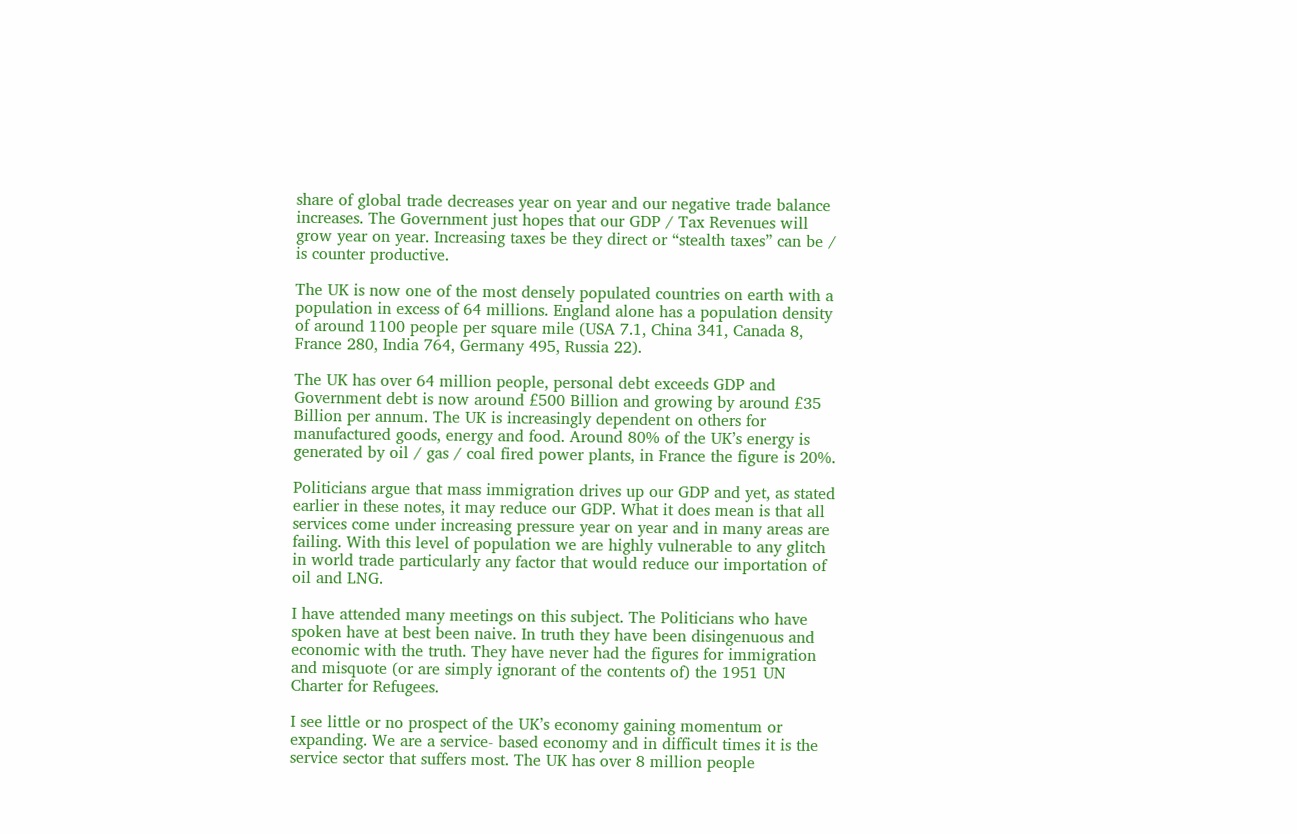share of global trade decreases year on year and our negative trade balance increases. The Government just hopes that our GDP / Tax Revenues will grow year on year. Increasing taxes be they direct or “stealth taxes” can be / is counter productive.

The UK is now one of the most densely populated countries on earth with a population in excess of 64 millions. England alone has a population density of around 1100 people per square mile (USA 7.1, China 341, Canada 8, France 280, India 764, Germany 495, Russia 22).

The UK has over 64 million people, personal debt exceeds GDP and Government debt is now around £500 Billion and growing by around £35 Billion per annum. The UK is increasingly dependent on others for manufactured goods, energy and food. Around 80% of the UK’s energy is generated by oil / gas / coal fired power plants, in France the figure is 20%.

Politicians argue that mass immigration drives up our GDP and yet, as stated earlier in these notes, it may reduce our GDP. What it does mean is that all services come under increasing pressure year on year and in many areas are failing. With this level of population we are highly vulnerable to any glitch in world trade particularly any factor that would reduce our importation of oil and LNG.

I have attended many meetings on this subject. The Politicians who have spoken have at best been naive. In truth they have been disingenuous and economic with the truth. They have never had the figures for immigration and misquote (or are simply ignorant of the contents of) the 1951 UN Charter for Refugees.

I see little or no prospect of the UK’s economy gaining momentum or expanding. We are a service- based economy and in difficult times it is the service sector that suffers most. The UK has over 8 million people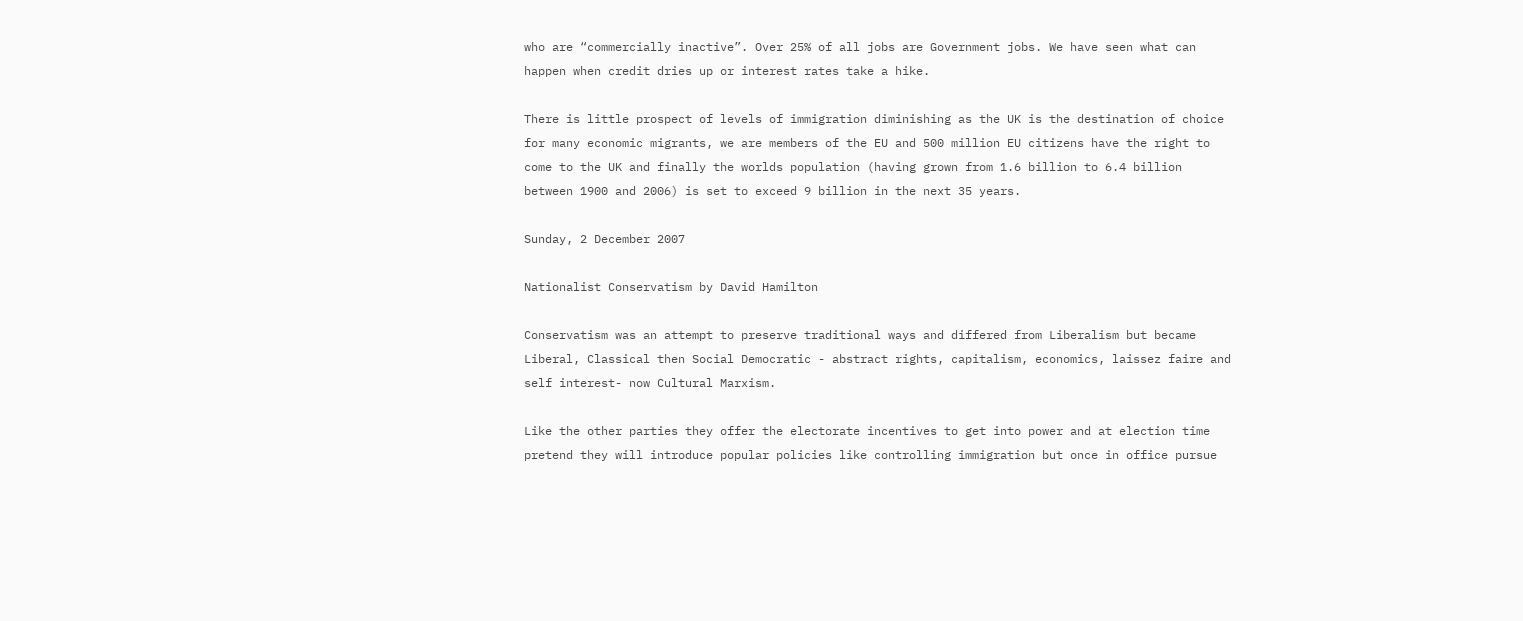who are “commercially inactive”. Over 25% of all jobs are Government jobs. We have seen what can happen when credit dries up or interest rates take a hike.

There is little prospect of levels of immigration diminishing as the UK is the destination of choice for many economic migrants, we are members of the EU and 500 million EU citizens have the right to come to the UK and finally the worlds population (having grown from 1.6 billion to 6.4 billion between 1900 and 2006) is set to exceed 9 billion in the next 35 years.

Sunday, 2 December 2007

Nationalist Conservatism by David Hamilton

Conservatism was an attempt to preserve traditional ways and differed from Liberalism but became Liberal, Classical then Social Democratic - abstract rights, capitalism, economics, laissez faire and self interest- now Cultural Marxism.

Like the other parties they offer the electorate incentives to get into power and at election time pretend they will introduce popular policies like controlling immigration but once in office pursue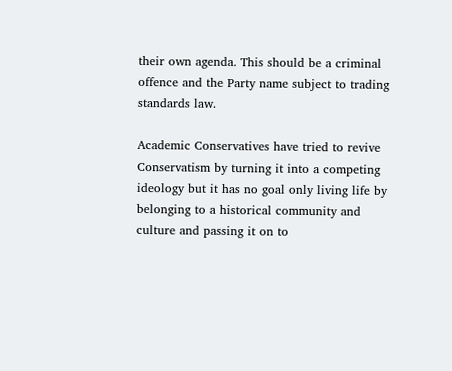their own agenda. This should be a criminal offence and the Party name subject to trading standards law.

Academic Conservatives have tried to revive Conservatism by turning it into a competing ideology but it has no goal only living life by belonging to a historical community and culture and passing it on to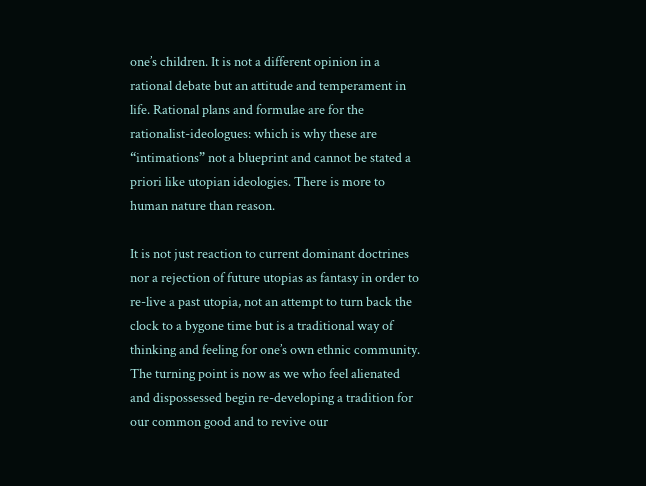one’s children. It is not a different opinion in a rational debate but an attitude and temperament in life. Rational plans and formulae are for the rationalist-ideologues: which is why these are “intimations” not a blueprint and cannot be stated a priori like utopian ideologies. There is more to human nature than reason.

It is not just reaction to current dominant doctrines nor a rejection of future utopias as fantasy in order to re-live a past utopia, not an attempt to turn back the clock to a bygone time but is a traditional way of thinking and feeling for one’s own ethnic community. The turning point is now as we who feel alienated and dispossessed begin re-developing a tradition for our common good and to revive our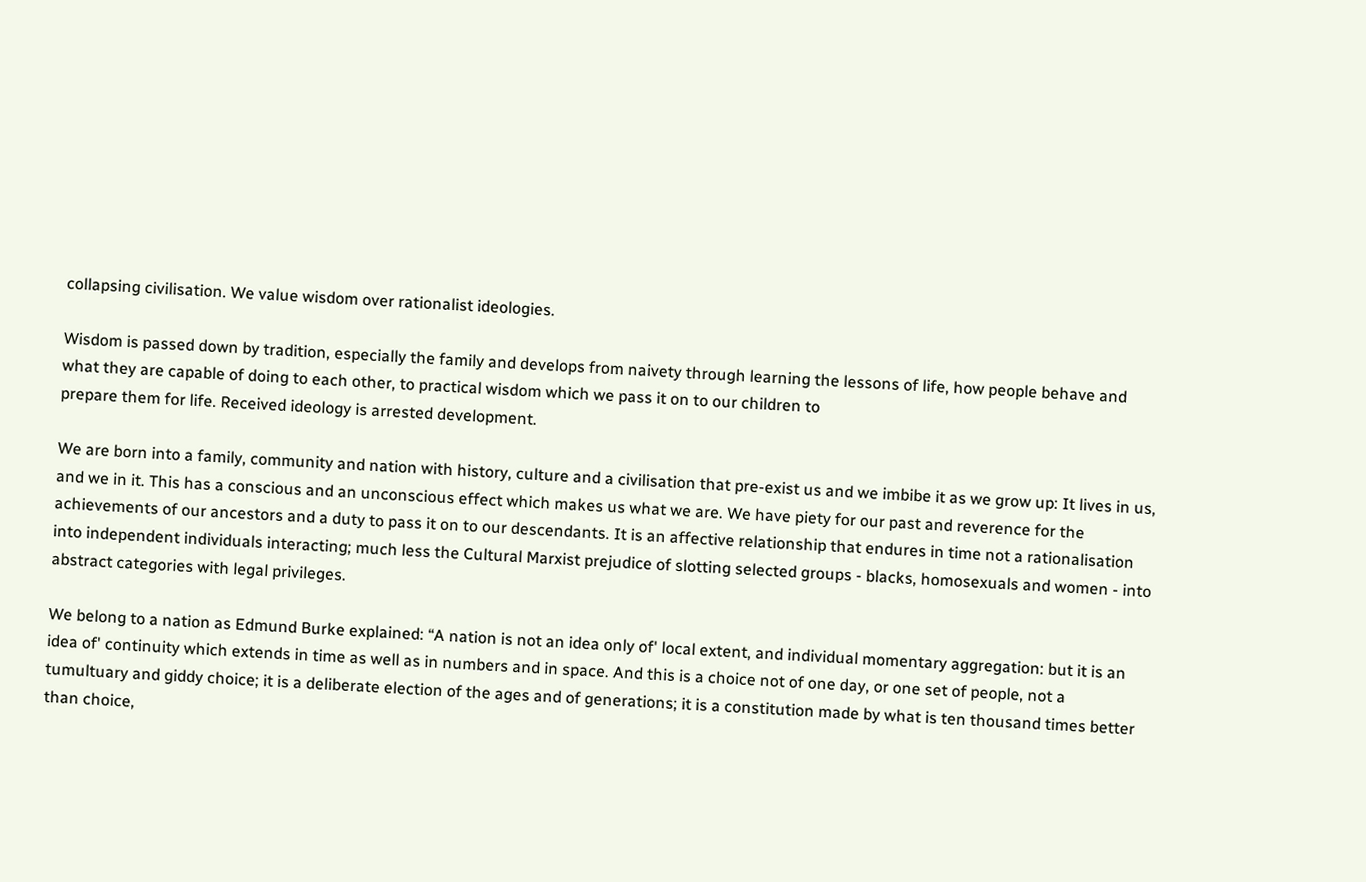collapsing civilisation. We value wisdom over rationalist ideologies.

Wisdom is passed down by tradition, especially the family and develops from naivety through learning the lessons of life, how people behave and what they are capable of doing to each other, to practical wisdom which we pass it on to our children to
prepare them for life. Received ideology is arrested development.

We are born into a family, community and nation with history, culture and a civilisation that pre-exist us and we imbibe it as we grow up: It lives in us, and we in it. This has a conscious and an unconscious effect which makes us what we are. We have piety for our past and reverence for the achievements of our ancestors and a duty to pass it on to our descendants. It is an affective relationship that endures in time not a rationalisation into independent individuals interacting; much less the Cultural Marxist prejudice of slotting selected groups - blacks, homosexuals and women - into abstract categories with legal privileges.

We belong to a nation as Edmund Burke explained: “A nation is not an idea only of' local extent, and individual momentary aggregation: but it is an idea of' continuity which extends in time as well as in numbers and in space. And this is a choice not of one day, or one set of people, not a tumultuary and giddy choice; it is a deliberate election of the ages and of generations; it is a constitution made by what is ten thousand times better than choice,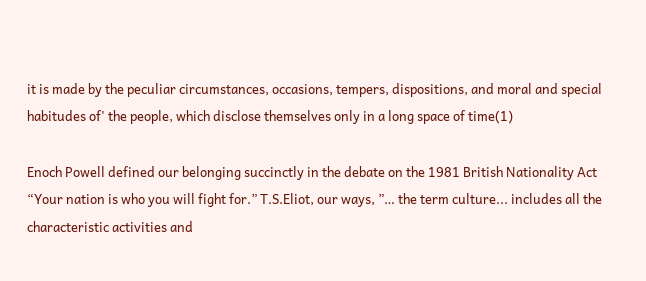it is made by the peculiar circumstances, occasions, tempers, dispositions, and moral and special habitudes of' the people, which disclose themselves only in a long space of time(1)

Enoch Powell defined our belonging succinctly in the debate on the 1981 British Nationality Act “Your nation is who you will fight for.” T.S.Eliot, our ways, ”… the term culture... includes all the characteristic activities and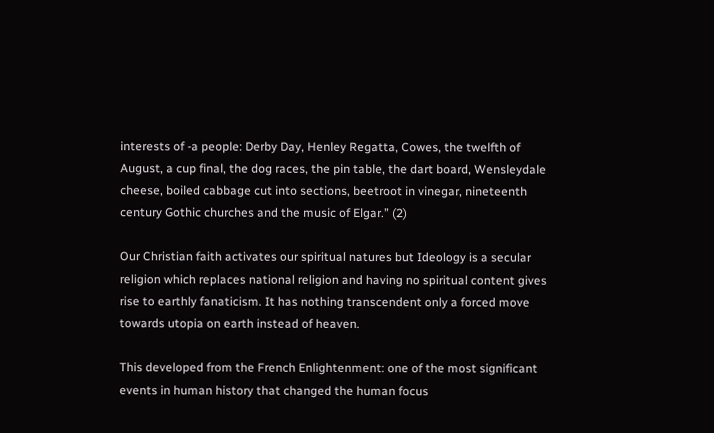interests of -a people: Derby Day, Henley Regatta, Cowes, the twelfth of August, a cup final, the dog races, the pin table, the dart board, Wensleydale cheese, boiled cabbage cut into sections, beetroot in vinegar, nineteenth century Gothic churches and the music of Elgar.” (2)

Our Christian faith activates our spiritual natures but Ideology is a secular religion which replaces national religion and having no spiritual content gives rise to earthly fanaticism. It has nothing transcendent only a forced move towards utopia on earth instead of heaven.

This developed from the French Enlightenment: one of the most significant events in human history that changed the human focus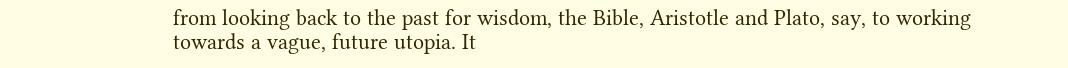from looking back to the past for wisdom, the Bible, Aristotle and Plato, say, to working towards a vague, future utopia. It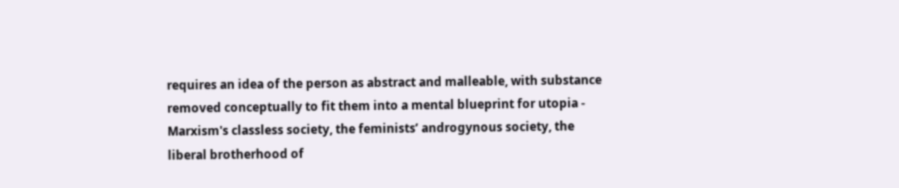requires an idea of the person as abstract and malleable, with substance removed conceptually to fit them into a mental blueprint for utopia - Marxism's classless society, the feminists’ androgynous society, the liberal brotherhood of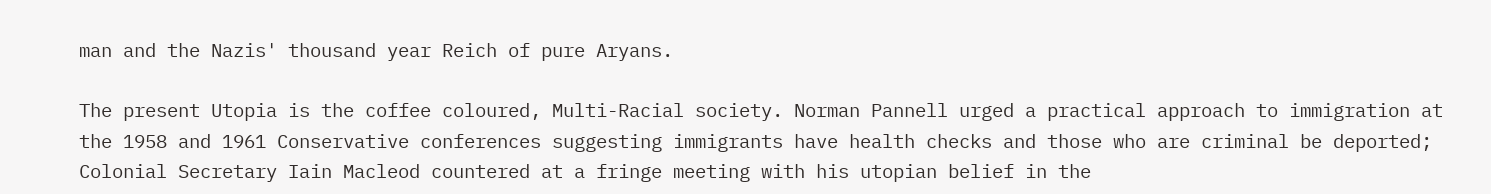man and the Nazis' thousand year Reich of pure Aryans.

The present Utopia is the coffee coloured, Multi-Racial society. Norman Pannell urged a practical approach to immigration at the 1958 and 1961 Conservative conferences suggesting immigrants have health checks and those who are criminal be deported; Colonial Secretary Iain Macleod countered at a fringe meeting with his utopian belief in the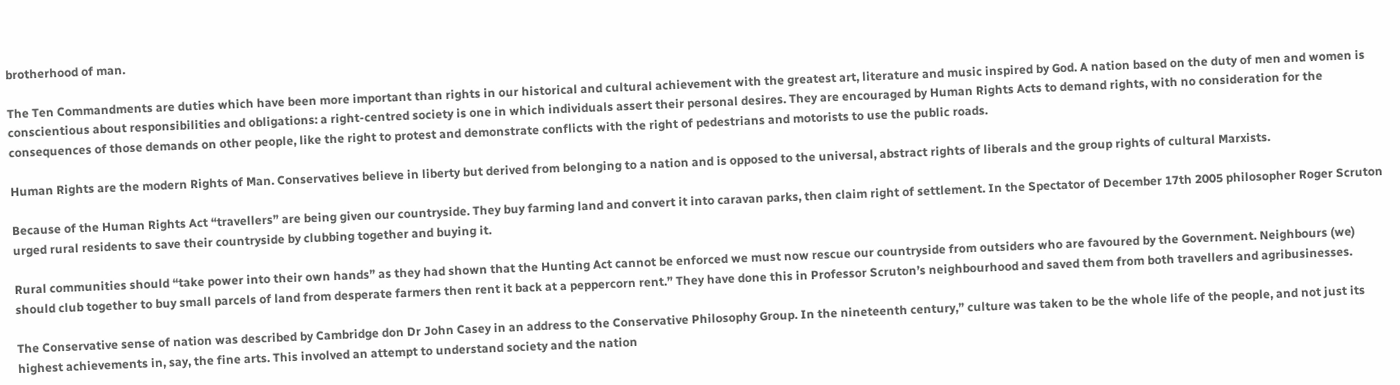brotherhood of man.

The Ten Commandments are duties which have been more important than rights in our historical and cultural achievement with the greatest art, literature and music inspired by God. A nation based on the duty of men and women is conscientious about responsibilities and obligations: a right-centred society is one in which individuals assert their personal desires. They are encouraged by Human Rights Acts to demand rights, with no consideration for the consequences of those demands on other people, like the right to protest and demonstrate conflicts with the right of pedestrians and motorists to use the public roads.

Human Rights are the modern Rights of Man. Conservatives believe in liberty but derived from belonging to a nation and is opposed to the universal, abstract rights of liberals and the group rights of cultural Marxists.

Because of the Human Rights Act “travellers” are being given our countryside. They buy farming land and convert it into caravan parks, then claim right of settlement. In the Spectator of December 17th 2005 philosopher Roger Scruton urged rural residents to save their countryside by clubbing together and buying it.

Rural communities should “take power into their own hands” as they had shown that the Hunting Act cannot be enforced we must now rescue our countryside from outsiders who are favoured by the Government. Neighbours (we) should club together to buy small parcels of land from desperate farmers then rent it back at a peppercorn rent.” They have done this in Professor Scruton’s neighbourhood and saved them from both travellers and agribusinesses.

The Conservative sense of nation was described by Cambridge don Dr John Casey in an address to the Conservative Philosophy Group. In the nineteenth century,” culture was taken to be the whole life of the people, and not just its highest achievements in, say, the fine arts. This involved an attempt to understand society and the nation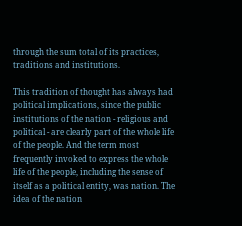through the sum total of its practices, traditions and institutions.

This tradition of thought has always had political implications, since the public institutions of the nation - religious and political - are clearly part of the whole life of the people. And the term most frequently invoked to express the whole life of the people, including the sense of itself as a political entity, was nation. The idea of the nation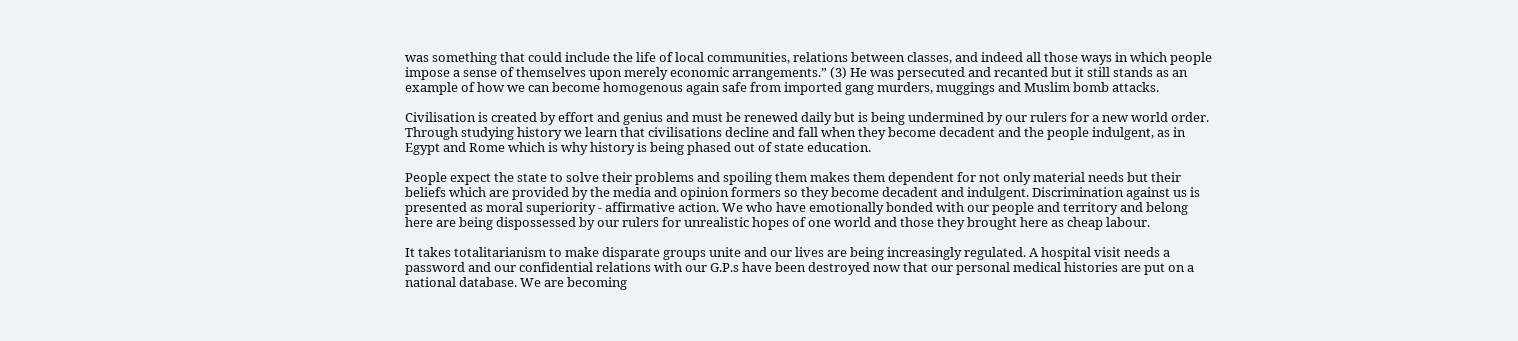was something that could include the life of local communities, relations between classes, and indeed all those ways in which people impose a sense of themselves upon merely economic arrangements.” (3) He was persecuted and recanted but it still stands as an example of how we can become homogenous again safe from imported gang murders, muggings and Muslim bomb attacks.

Civilisation is created by effort and genius and must be renewed daily but is being undermined by our rulers for a new world order. Through studying history we learn that civilisations decline and fall when they become decadent and the people indulgent, as in Egypt and Rome which is why history is being phased out of state education.

People expect the state to solve their problems and spoiling them makes them dependent for not only material needs but their beliefs which are provided by the media and opinion formers so they become decadent and indulgent. Discrimination against us is presented as moral superiority - affirmative action. We who have emotionally bonded with our people and territory and belong here are being dispossessed by our rulers for unrealistic hopes of one world and those they brought here as cheap labour.

It takes totalitarianism to make disparate groups unite and our lives are being increasingly regulated. A hospital visit needs a password and our confidential relations with our G.P.s have been destroyed now that our personal medical histories are put on a national database. We are becoming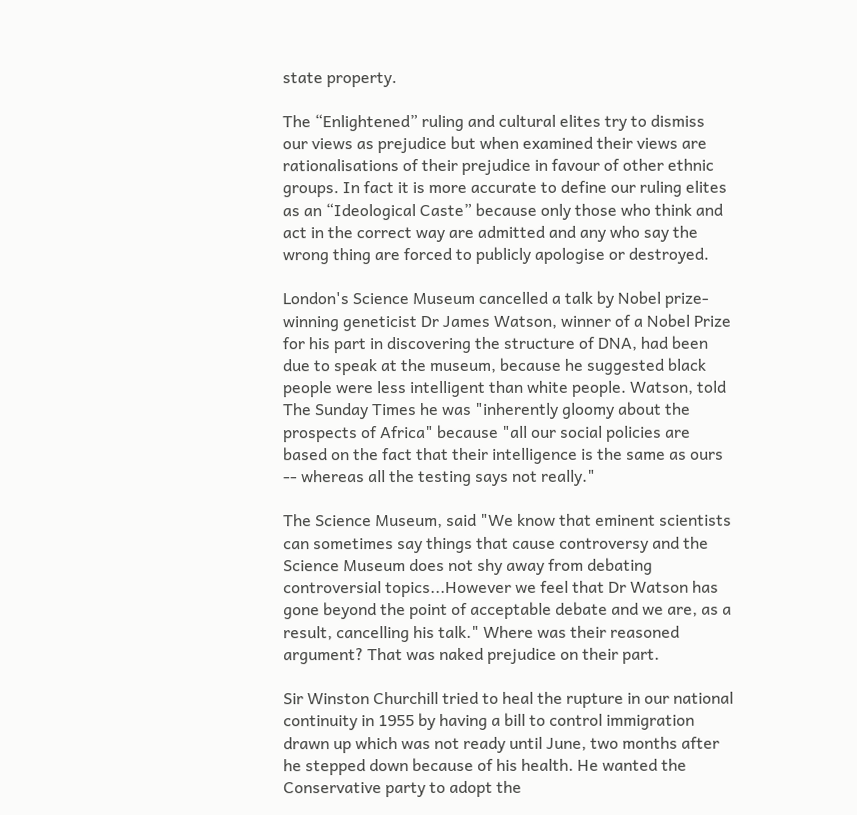state property.

The “Enlightened” ruling and cultural elites try to dismiss our views as prejudice but when examined their views are rationalisations of their prejudice in favour of other ethnic groups. In fact it is more accurate to define our ruling elites as an “Ideological Caste” because only those who think and act in the correct way are admitted and any who say the wrong thing are forced to publicly apologise or destroyed.

London's Science Museum cancelled a talk by Nobel prize-winning geneticist Dr James Watson, winner of a Nobel Prize for his part in discovering the structure of DNA, had been due to speak at the museum, because he suggested black people were less intelligent than white people. Watson, told The Sunday Times he was "inherently gloomy about the prospects of Africa" because "all our social policies are based on the fact that their intelligence is the same as ours -- whereas all the testing says not really."

The Science Museum, said "We know that eminent scientists can sometimes say things that cause controversy and the Science Museum does not shy away from debating controversial topics...However we feel that Dr Watson has gone beyond the point of acceptable debate and we are, as a result, cancelling his talk." Where was their reasoned argument? That was naked prejudice on their part.

Sir Winston Churchill tried to heal the rupture in our national continuity in 1955 by having a bill to control immigration drawn up which was not ready until June, two months after he stepped down because of his health. He wanted the Conservative party to adopt the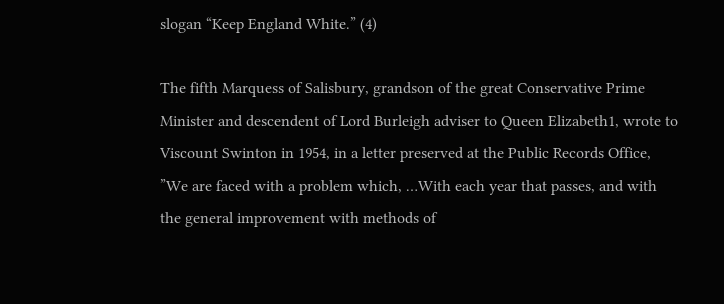slogan “Keep England White.” (4)

The fifth Marquess of Salisbury, grandson of the great Conservative Prime Minister and descendent of Lord Burleigh adviser to Queen Elizabeth1, wrote to Viscount Swinton in 1954, in a letter preserved at the Public Records Office, ”We are faced with a problem which, …With each year that passes, and with the general improvement with methods of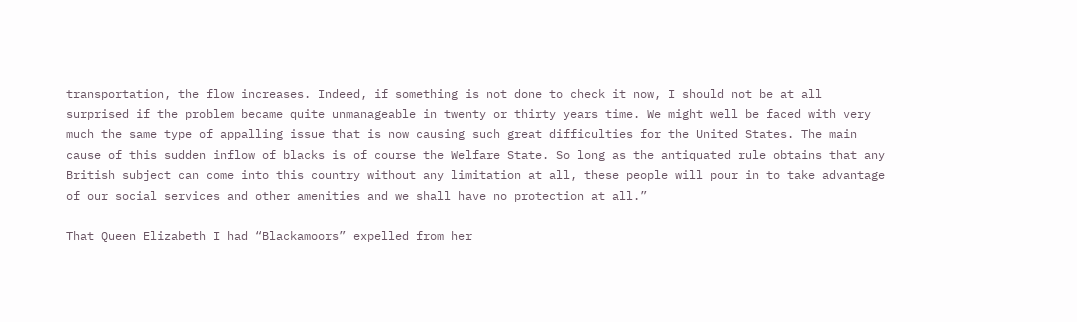transportation, the flow increases. Indeed, if something is not done to check it now, I should not be at all surprised if the problem became quite unmanageable in twenty or thirty years time. We might well be faced with very much the same type of appalling issue that is now causing such great difficulties for the United States. The main cause of this sudden inflow of blacks is of course the Welfare State. So long as the antiquated rule obtains that any British subject can come into this country without any limitation at all, these people will pour in to take advantage of our social services and other amenities and we shall have no protection at all.”

That Queen Elizabeth I had “Blackamoors” expelled from her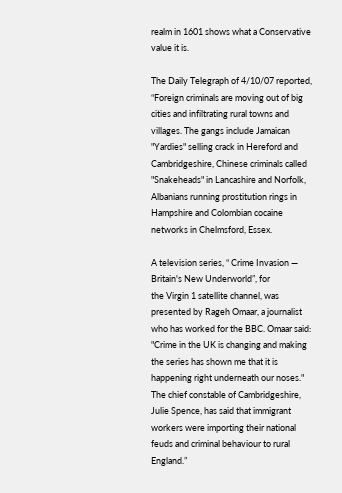realm in 1601 shows what a Conservative value it is.

The Daily Telegraph of 4/10/07 reported, “Foreign criminals are moving out of big cities and infiltrating rural towns and villages. The gangs include Jamaican "Yardies" selling crack in Hereford and Cambridgeshire, Chinese criminals called "Snakeheads" in Lancashire and Norfolk, Albanians running prostitution rings in Hampshire and Colombian cocaine networks in Chelmsford, Essex.

A television series, “ Crime Invasion — Britain's New Underworld”, for
the Virgin 1 satellite channel, was presented by Rageh Omaar, a journalist who has worked for the BBC. Omaar said: "Crime in the UK is changing and making the series has shown me that it is happening right underneath our noses." The chief constable of Cambridgeshire, Julie Spence, has said that immigrant workers were importing their national feuds and criminal behaviour to rural England.”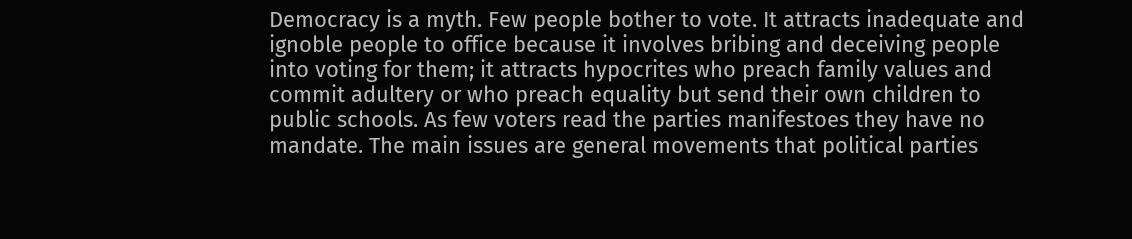Democracy is a myth. Few people bother to vote. It attracts inadequate and ignoble people to office because it involves bribing and deceiving people into voting for them; it attracts hypocrites who preach family values and commit adultery or who preach equality but send their own children to public schools. As few voters read the parties manifestoes they have no mandate. The main issues are general movements that political parties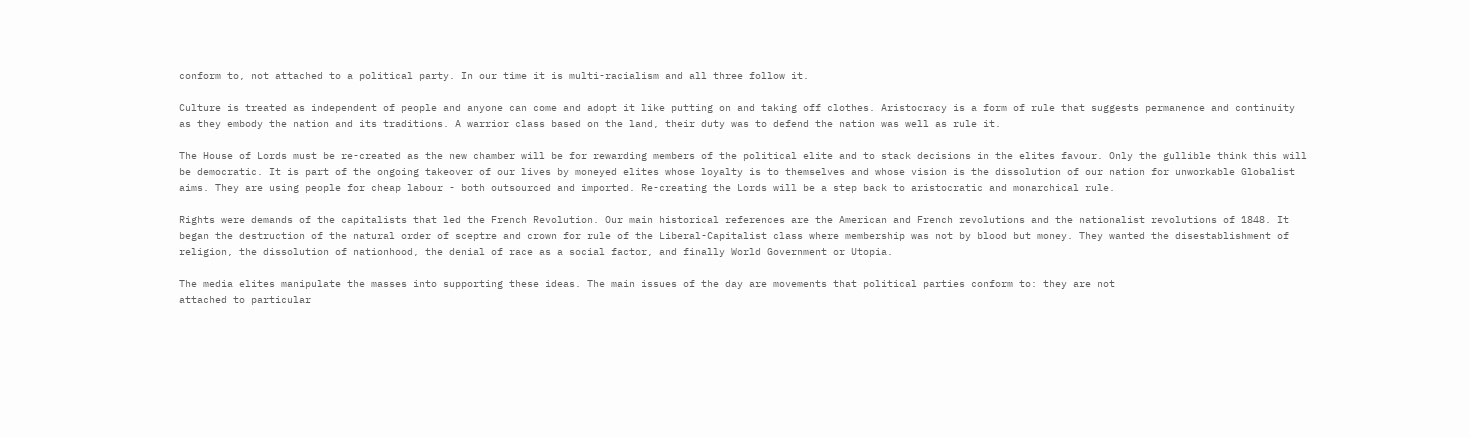conform to, not attached to a political party. In our time it is multi-racialism and all three follow it.

Culture is treated as independent of people and anyone can come and adopt it like putting on and taking off clothes. Aristocracy is a form of rule that suggests permanence and continuity as they embody the nation and its traditions. A warrior class based on the land, their duty was to defend the nation was well as rule it.

The House of Lords must be re-created as the new chamber will be for rewarding members of the political elite and to stack decisions in the elites favour. Only the gullible think this will be democratic. It is part of the ongoing takeover of our lives by moneyed elites whose loyalty is to themselves and whose vision is the dissolution of our nation for unworkable Globalist aims. They are using people for cheap labour - both outsourced and imported. Re-creating the Lords will be a step back to aristocratic and monarchical rule.

Rights were demands of the capitalists that led the French Revolution. Our main historical references are the American and French revolutions and the nationalist revolutions of 1848. It began the destruction of the natural order of sceptre and crown for rule of the Liberal-Capitalist class where membership was not by blood but money. They wanted the disestablishment of religion, the dissolution of nationhood, the denial of race as a social factor, and finally World Government or Utopia.

The media elites manipulate the masses into supporting these ideas. The main issues of the day are movements that political parties conform to: they are not
attached to particular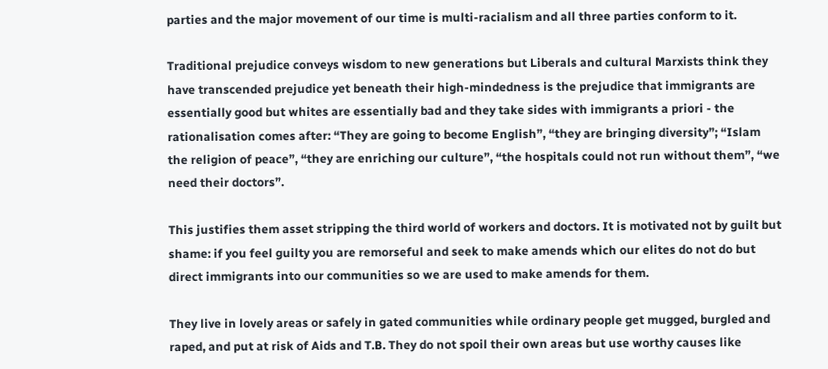parties and the major movement of our time is multi-racialism and all three parties conform to it.

Traditional prejudice conveys wisdom to new generations but Liberals and cultural Marxists think they have transcended prejudice yet beneath their high-mindedness is the prejudice that immigrants are essentially good but whites are essentially bad and they take sides with immigrants a priori - the rationalisation comes after: “They are going to become English”, “they are bringing diversity”; “Islam the religion of peace”, “they are enriching our culture”, “the hospitals could not run without them”, “we need their doctors”.

This justifies them asset stripping the third world of workers and doctors. It is motivated not by guilt but shame: if you feel guilty you are remorseful and seek to make amends which our elites do not do but direct immigrants into our communities so we are used to make amends for them.

They live in lovely areas or safely in gated communities while ordinary people get mugged, burgled and raped, and put at risk of Aids and T.B. They do not spoil their own areas but use worthy causes like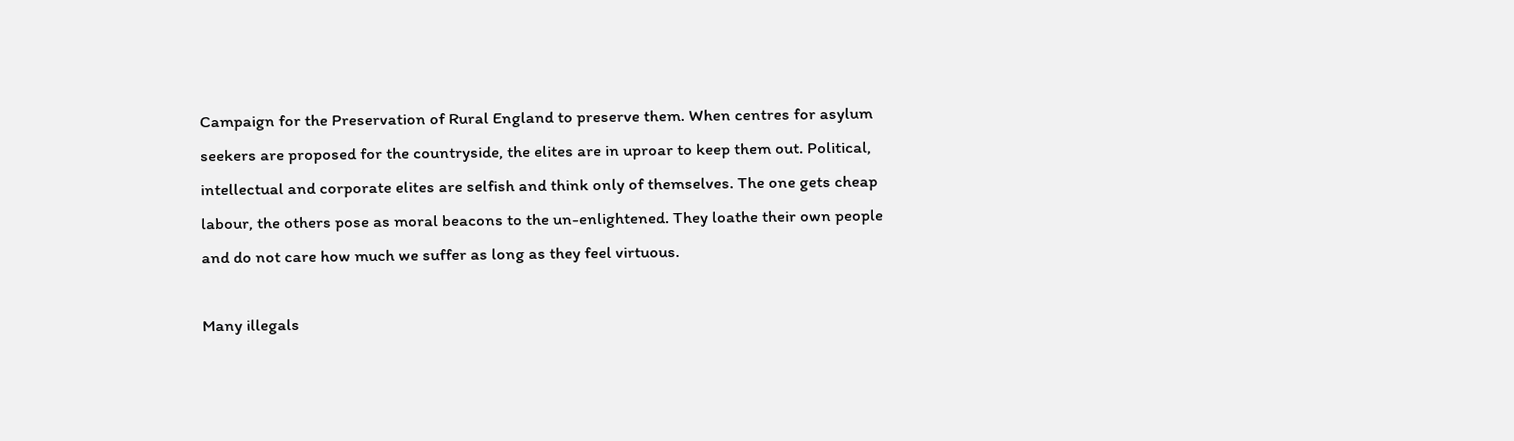Campaign for the Preservation of Rural England to preserve them. When centres for asylum seekers are proposed for the countryside, the elites are in uproar to keep them out. Political, intellectual and corporate elites are selfish and think only of themselves. The one gets cheap labour, the others pose as moral beacons to the un-enlightened. They loathe their own people and do not care how much we suffer as long as they feel virtuous.

Many illegals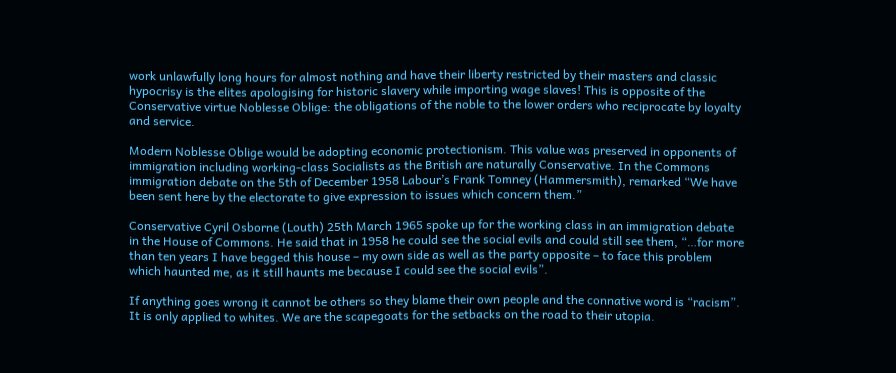work unlawfully long hours for almost nothing and have their liberty restricted by their masters and classic hypocrisy is the elites apologising for historic slavery while importing wage slaves! This is opposite of the Conservative virtue Noblesse Oblige: the obligations of the noble to the lower orders who reciprocate by loyalty and service.

Modern Noblesse Oblige would be adopting economic protectionism. This value was preserved in opponents of immigration including working-class Socialists as the British are naturally Conservative. In the Commons immigration debate on the 5th of December 1958 Labour’s Frank Tomney (Hammersmith), remarked “We have been sent here by the electorate to give expression to issues which concern them.”

Conservative Cyril Osborne (Louth) 25th March 1965 spoke up for the working class in an immigration debate in the House of Commons. He said that in 1958 he could see the social evils and could still see them, “…for more than ten years I have begged this house – my own side as well as the party opposite – to face this problem which haunted me, as it still haunts me because I could see the social evils”.

If anything goes wrong it cannot be others so they blame their own people and the connative word is “racism”. It is only applied to whites. We are the scapegoats for the setbacks on the road to their utopia.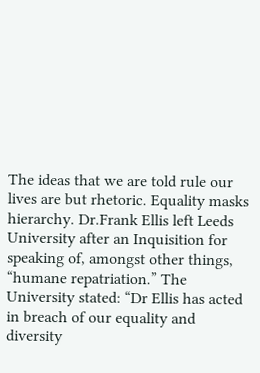The ideas that we are told rule our lives are but rhetoric. Equality masks hierarchy. Dr.Frank Ellis left Leeds University after an Inquisition for speaking of, amongst other things, “humane repatriation.” The University stated: “Dr Ellis has acted in breach of our equality and diversity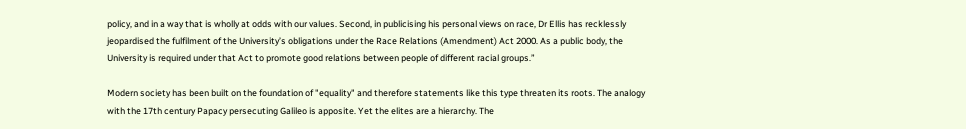policy, and in a way that is wholly at odds with our values. Second, in publicising his personal views on race, Dr Ellis has recklessly jeopardised the fulfilment of the University’s obligations under the Race Relations (Amendment) Act 2000. As a public body, the University is required under that Act to promote good relations between people of different racial groups.”

Modern society has been built on the foundation of "equality" and therefore statements like this type threaten its roots. The analogy with the 17th century Papacy persecuting Galileo is apposite. Yet the elites are a hierarchy. The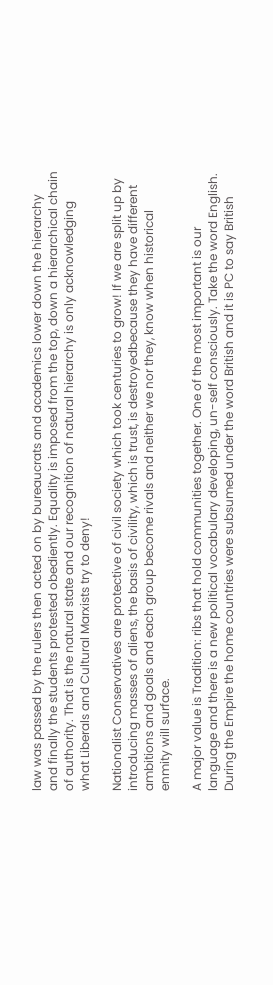law was passed by the rulers then acted on by bureaucrats and academics lower down the hierarchy and finally the students protested obediently. Equality is imposed from the top, down a hierarchical chain of authority. That is the natural state and our recognition of natural hierarchy is only acknowledging what Liberals and Cultural Marxists try to deny!

Nationalist Conservatives are protective of civil society which took centuries to grow! If we are split up by introducing masses of aliens, the basis of civility, which is trust, is destroyedbecause they have different ambitions and goals and each group become rivals and neither we nor they, know when historical enmity will surface.

A major value is Tradition: ribs that hold communities together. One of the most important is our language and there is a new political vocabulary developing, un-self consciously. Take the word English. During the Empire the home countries were subsumed under the word British and it is PC to say British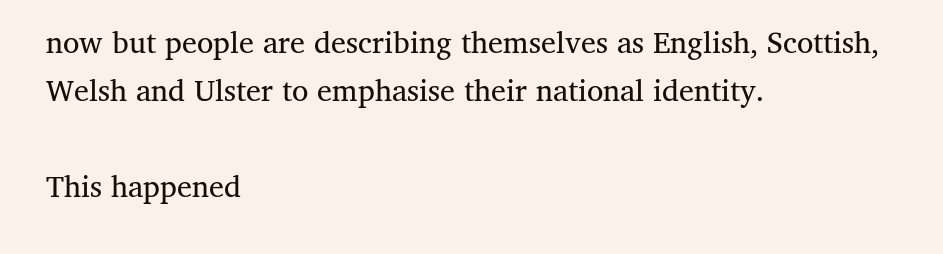now but people are describing themselves as English, Scottish, Welsh and Ulster to emphasise their national identity.

This happened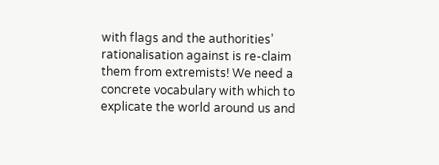with flags and the authorities’ rationalisation against is re-claim them from extremists! We need a concrete vocabulary with which to explicate the world around us and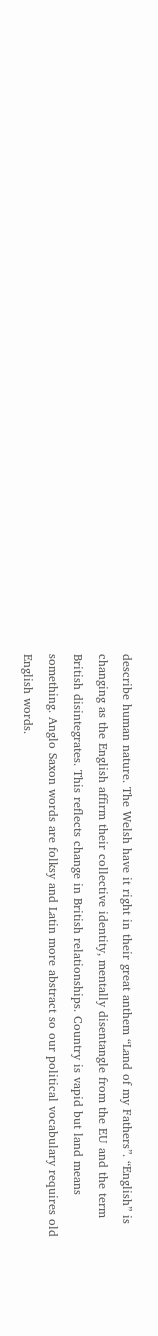describe human nature. The Welsh have it right in their great anthem “Land of my Fathers”. “English” is changing as the English affirm their collective identity, mentally disentangle from the EU and the term British disintegrates. This reflects change in British relationships. Country is vapid but land means something. Anglo Saxon words are folksy and Latin more abstract so our political vocabulary requires old English words.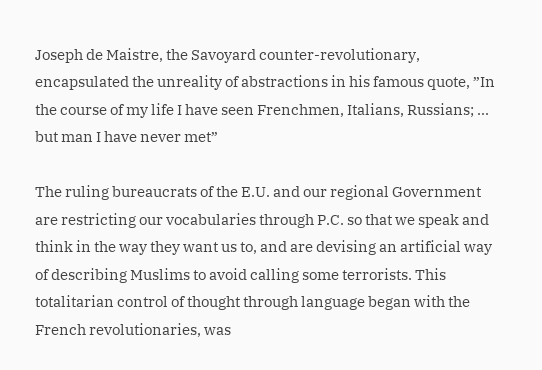Joseph de Maistre, the Savoyard counter-revolutionary, encapsulated the unreality of abstractions in his famous quote, ”In the course of my life I have seen Frenchmen, Italians, Russians; ... but man I have never met”

The ruling bureaucrats of the E.U. and our regional Government are restricting our vocabularies through P.C. so that we speak and think in the way they want us to, and are devising an artificial way of describing Muslims to avoid calling some terrorists. This totalitarian control of thought through language began with the French revolutionaries, was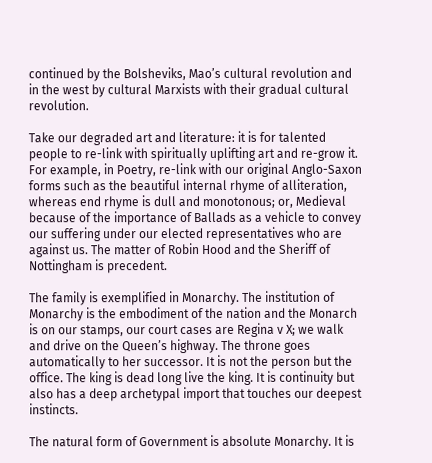continued by the Bolsheviks, Mao’s cultural revolution and in the west by cultural Marxists with their gradual cultural revolution.

Take our degraded art and literature: it is for talented people to re-link with spiritually uplifting art and re-grow it. For example, in Poetry, re-link with our original Anglo-Saxon forms such as the beautiful internal rhyme of alliteration, whereas end rhyme is dull and monotonous; or, Medieval because of the importance of Ballads as a vehicle to convey our suffering under our elected representatives who are against us. The matter of Robin Hood and the Sheriff of Nottingham is precedent.

The family is exemplified in Monarchy. The institution of Monarchy is the embodiment of the nation and the Monarch is on our stamps, our court cases are Regina v X; we walk and drive on the Queen’s highway. The throne goes automatically to her successor. It is not the person but the office. The king is dead long live the king. It is continuity but also has a deep archetypal import that touches our deepest instincts.

The natural form of Government is absolute Monarchy. It is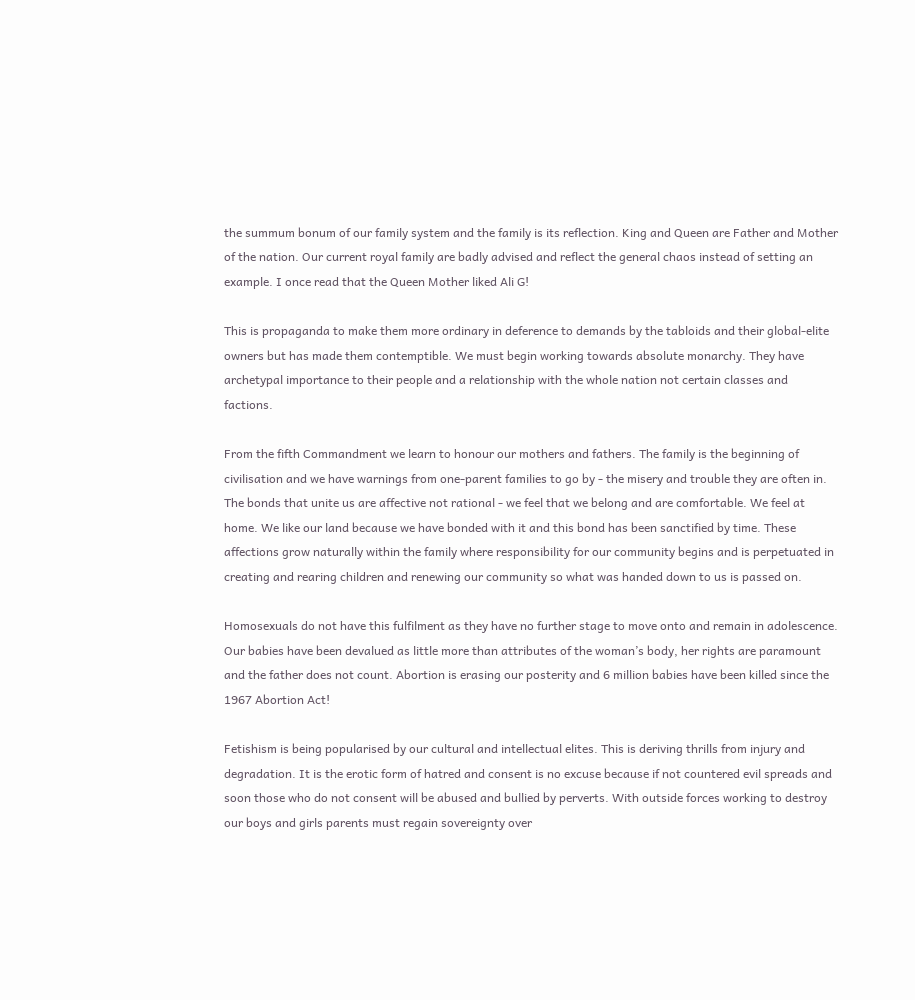the summum bonum of our family system and the family is its reflection. King and Queen are Father and Mother of the nation. Our current royal family are badly advised and reflect the general chaos instead of setting an example. I once read that the Queen Mother liked Ali G!

This is propaganda to make them more ordinary in deference to demands by the tabloids and their global-elite owners but has made them contemptible. We must begin working towards absolute monarchy. They have archetypal importance to their people and a relationship with the whole nation not certain classes and factions.

From the fifth Commandment we learn to honour our mothers and fathers. The family is the beginning of civilisation and we have warnings from one-parent families to go by - the misery and trouble they are often in. The bonds that unite us are affective not rational - we feel that we belong and are comfortable. We feel at home. We like our land because we have bonded with it and this bond has been sanctified by time. These affections grow naturally within the family where responsibility for our community begins and is perpetuated in creating and rearing children and renewing our community so what was handed down to us is passed on.

Homosexuals do not have this fulfilment as they have no further stage to move onto and remain in adolescence. Our babies have been devalued as little more than attributes of the woman’s body, her rights are paramount and the father does not count. Abortion is erasing our posterity and 6 million babies have been killed since the 1967 Abortion Act!

Fetishism is being popularised by our cultural and intellectual elites. This is deriving thrills from injury and degradation. It is the erotic form of hatred and consent is no excuse because if not countered evil spreads and soon those who do not consent will be abused and bullied by perverts. With outside forces working to destroy our boys and girls parents must regain sovereignty over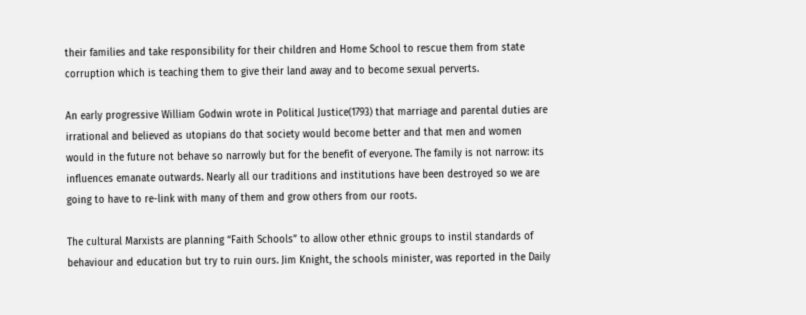their families and take responsibility for their children and Home School to rescue them from state corruption which is teaching them to give their land away and to become sexual perverts.

An early progressive William Godwin wrote in Political Justice(1793) that marriage and parental duties are irrational and believed as utopians do that society would become better and that men and women would in the future not behave so narrowly but for the benefit of everyone. The family is not narrow: its influences emanate outwards. Nearly all our traditions and institutions have been destroyed so we are going to have to re-link with many of them and grow others from our roots.

The cultural Marxists are planning “Faith Schools” to allow other ethnic groups to instil standards of behaviour and education but try to ruin ours. Jim Knight, the schools minister, was reported in the Daily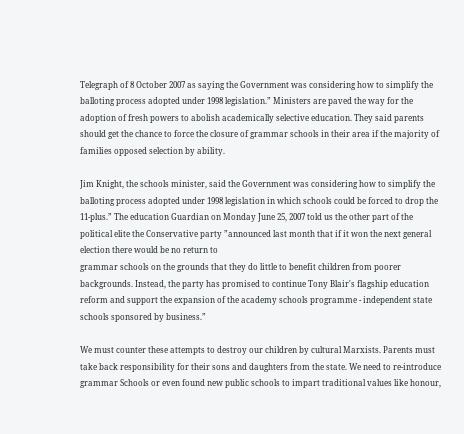Telegraph of 8 October 2007 as saying the Government was considering how to simplify the balloting process adopted under 1998 legislation.” Ministers are paved the way for the adoption of fresh powers to abolish academically selective education. They said parents should get the chance to force the closure of grammar schools in their area if the majority of families opposed selection by ability.

Jim Knight, the schools minister, said the Government was considering how to simplify the balloting process adopted under 1998 legislation in which schools could be forced to drop the 11-plus.” The education Guardian on Monday June 25, 2007 told us the other part of the political elite the Conservative party ”announced last month that if it won the next general election there would be no return to
grammar schools on the grounds that they do little to benefit children from poorer backgrounds. Instead, the party has promised to continue Tony Blair's flagship education reform and support the expansion of the academy schools programme - independent state schools sponsored by business.”

We must counter these attempts to destroy our children by cultural Marxists. Parents must take back responsibility for their sons and daughters from the state. We need to re-introduce grammar Schools or even found new public schools to impart traditional values like honour,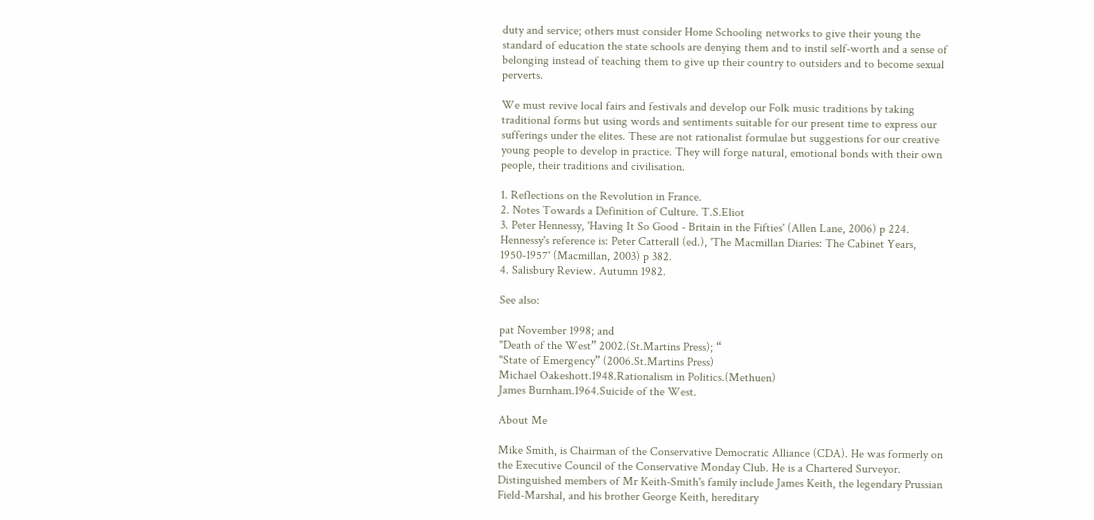duty and service; others must consider Home Schooling networks to give their young the standard of education the state schools are denying them and to instil self-worth and a sense of belonging instead of teaching them to give up their country to outsiders and to become sexual perverts.

We must revive local fairs and festivals and develop our Folk music traditions by taking traditional forms but using words and sentiments suitable for our present time to express our sufferings under the elites. These are not rationalist formulae but suggestions for our creative young people to develop in practice. They will forge natural, emotional bonds with their own people, their traditions and civilisation.

1. Reflections on the Revolution in France.
2. Notes Towards a Definition of Culture. T.S.Eliot
3. Peter Hennessy, 'Having It So Good - Britain in the Fifties' (Allen Lane, 2006) p 224. Hennessy's reference is: Peter Catterall (ed.), 'The Macmillan Diaries: The Cabinet Years, 1950-1957' (Macmillan, 2003) p 382.
4. Salisbury Review. Autumn 1982.

See also:

pat November 1998; and
"Death of the West” 2002.(St.Martins Press); “
"State of Emergency” (2006.St.Martins Press)
Michael Oakeshott.1948.Rationalism in Politics.(Methuen)
James Burnham.1964.Suicide of the West.

About Me

Mike Smith, is Chairman of the Conservative Democratic Alliance (CDA). He was formerly on the Executive Council of the Conservative Monday Club. He is a Chartered Surveyor. Distinguished members of Mr Keith-Smith's family include James Keith, the legendary Prussian Field-Marshal, and his brother George Keith, hereditary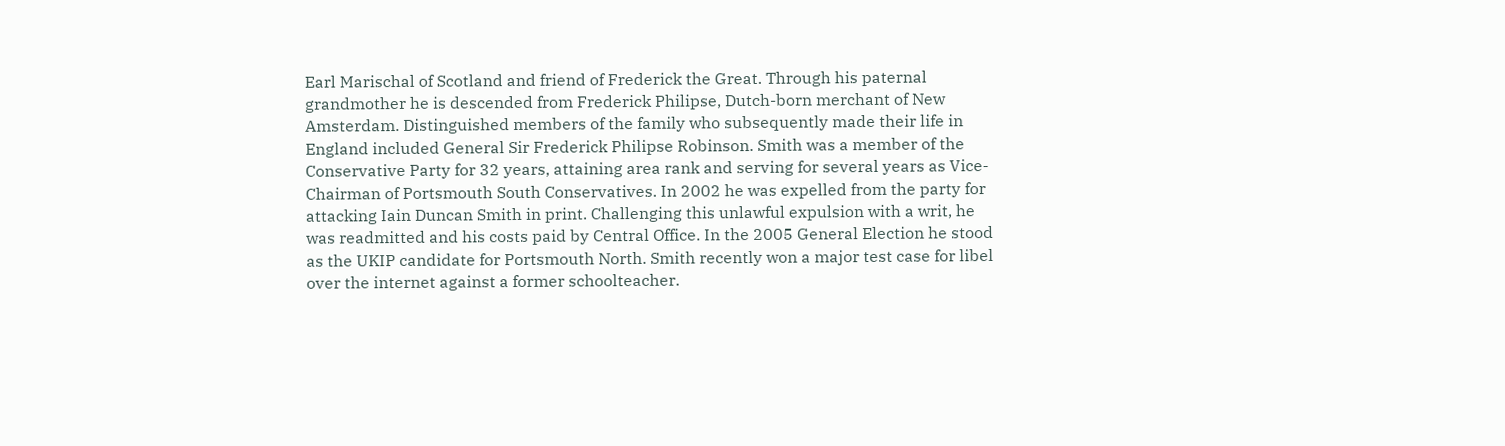Earl Marischal of Scotland and friend of Frederick the Great. Through his paternal grandmother he is descended from Frederick Philipse, Dutch-born merchant of New Amsterdam. Distinguished members of the family who subsequently made their life in England included General Sir Frederick Philipse Robinson. Smith was a member of the Conservative Party for 32 years, attaining area rank and serving for several years as Vice-Chairman of Portsmouth South Conservatives. In 2002 he was expelled from the party for attacking Iain Duncan Smith in print. Challenging this unlawful expulsion with a writ, he was readmitted and his costs paid by Central Office. In the 2005 General Election he stood as the UKIP candidate for Portsmouth North. Smith recently won a major test case for libel over the internet against a former schoolteacher.